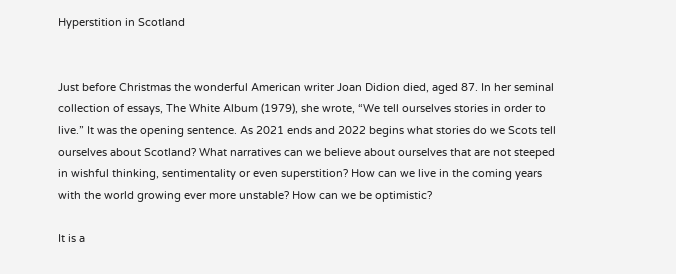Hyperstition in Scotland


Just before Christmas the wonderful American writer Joan Didion died, aged 87. In her seminal collection of essays, The White Album (1979), she wrote, “We tell ourselves stories in order to live.” It was the opening sentence. As 2021 ends and 2022 begins what stories do we Scots tell ourselves about Scotland? What narratives can we believe about ourselves that are not steeped in wishful thinking, sentimentality or even superstition? How can we live in the coming years with the world growing ever more unstable? How can we be optimistic?

It is a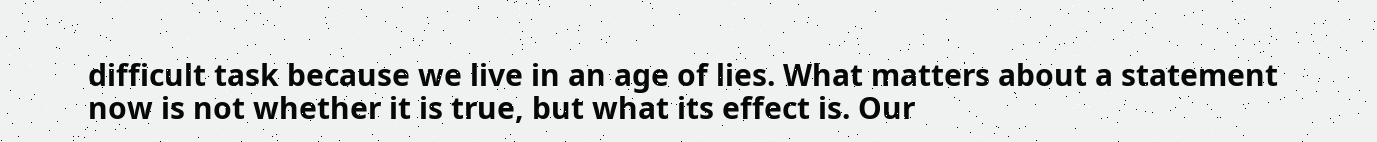difficult task because we live in an age of lies. What matters about a statement now is not whether it is true, but what its effect is. Our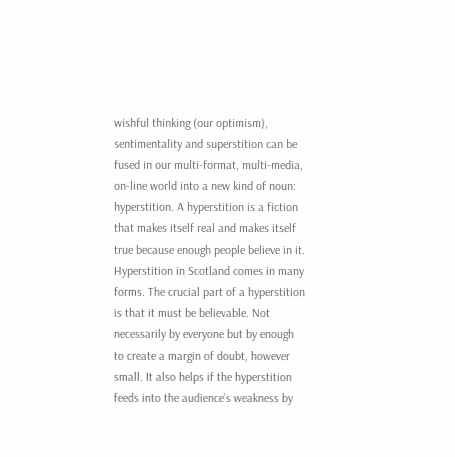wishful thinking (our optimism), sentimentality and superstition can be fused in our multi-format, multi-media, on-line world into a new kind of noun: hyperstition. A hyperstition is a fiction that makes itself real and makes itself true because enough people believe in it. Hyperstition in Scotland comes in many forms. The crucial part of a hyperstition is that it must be believable. Not necessarily by everyone but by enough to create a margin of doubt, however small. It also helps if the hyperstition feeds into the audience’s weakness by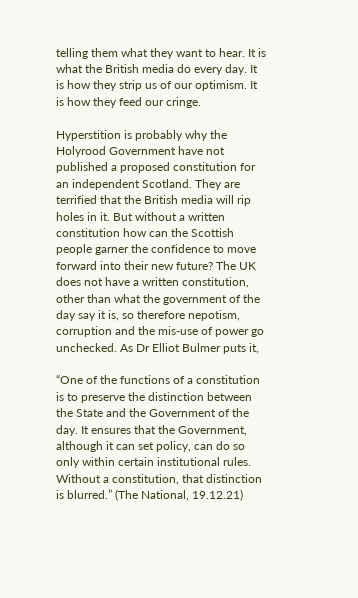telling them what they want to hear. It is what the British media do every day. It is how they strip us of our optimism. It is how they feed our cringe.

Hyperstition is probably why the Holyrood Government have not published a proposed constitution for an independent Scotland. They are terrified that the British media will rip holes in it. But without a written constitution how can the Scottish people garner the confidence to move forward into their new future? The UK does not have a written constitution, other than what the government of the day say it is, so therefore nepotism, corruption and the mis-use of power go unchecked. As Dr Elliot Bulmer puts it,

“One of the functions of a constitution is to preserve the distinction between the State and the Government of the day. It ensures that the Government, although it can set policy, can do so only within certain institutional rules. Without a constitution, that distinction is blurred.” (The National, 19.12.21)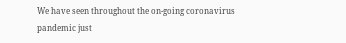We have seen throughout the on-going coronavirus pandemic just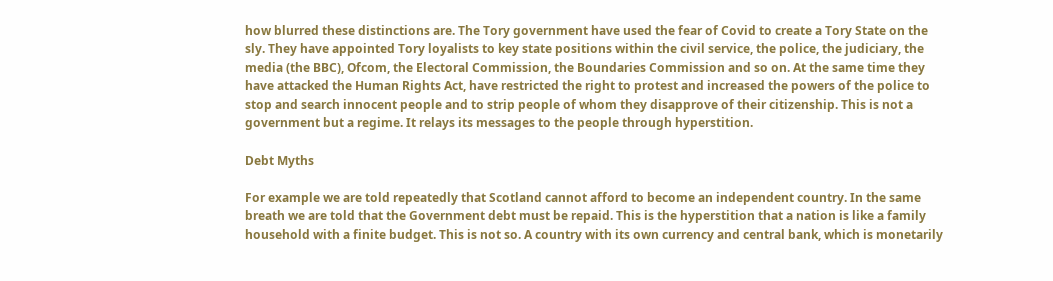how blurred these distinctions are. The Tory government have used the fear of Covid to create a Tory State on the sly. They have appointed Tory loyalists to key state positions within the civil service, the police, the judiciary, the media (the BBC), Ofcom, the Electoral Commission, the Boundaries Commission and so on. At the same time they have attacked the Human Rights Act, have restricted the right to protest and increased the powers of the police to stop and search innocent people and to strip people of whom they disapprove of their citizenship. This is not a government but a regime. It relays its messages to the people through hyperstition.

Debt Myths

For example we are told repeatedly that Scotland cannot afford to become an independent country. In the same breath we are told that the Government debt must be repaid. This is the hyperstition that a nation is like a family household with a finite budget. This is not so. A country with its own currency and central bank, which is monetarily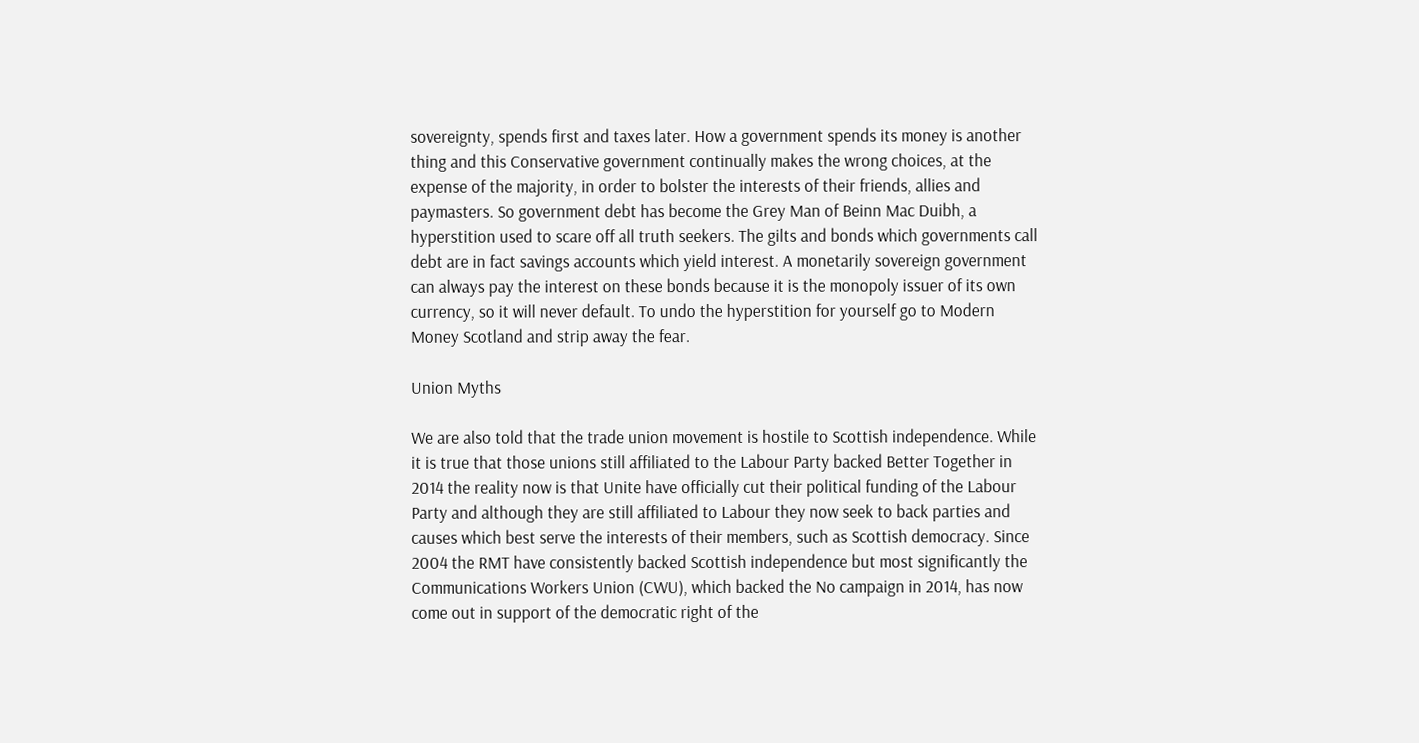sovereignty, spends first and taxes later. How a government spends its money is another thing and this Conservative government continually makes the wrong choices, at the expense of the majority, in order to bolster the interests of their friends, allies and paymasters. So government debt has become the Grey Man of Beinn Mac Duibh, a hyperstition used to scare off all truth seekers. The gilts and bonds which governments call debt are in fact savings accounts which yield interest. A monetarily sovereign government can always pay the interest on these bonds because it is the monopoly issuer of its own currency, so it will never default. To undo the hyperstition for yourself go to Modern Money Scotland and strip away the fear.

Union Myths

We are also told that the trade union movement is hostile to Scottish independence. While it is true that those unions still affiliated to the Labour Party backed Better Together in 2014 the reality now is that Unite have officially cut their political funding of the Labour Party and although they are still affiliated to Labour they now seek to back parties and causes which best serve the interests of their members, such as Scottish democracy. Since 2004 the RMT have consistently backed Scottish independence but most significantly the Communications Workers Union (CWU), which backed the No campaign in 2014, has now come out in support of the democratic right of the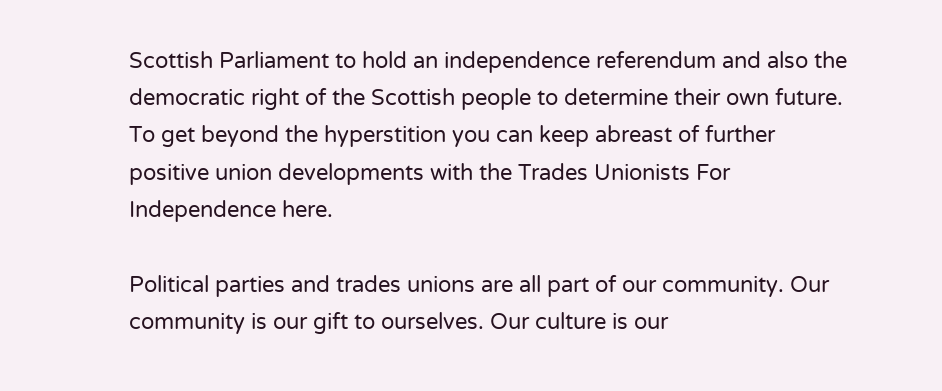Scottish Parliament to hold an independence referendum and also the democratic right of the Scottish people to determine their own future. To get beyond the hyperstition you can keep abreast of further positive union developments with the Trades Unionists For Independence here.

Political parties and trades unions are all part of our community. Our community is our gift to ourselves. Our culture is our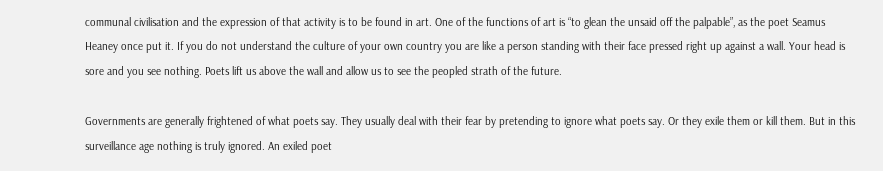communal civilisation and the expression of that activity is to be found in art. One of the functions of art is “to glean the unsaid off the palpable”, as the poet Seamus Heaney once put it. If you do not understand the culture of your own country you are like a person standing with their face pressed right up against a wall. Your head is sore and you see nothing. Poets lift us above the wall and allow us to see the peopled strath of the future.

Governments are generally frightened of what poets say. They usually deal with their fear by pretending to ignore what poets say. Or they exile them or kill them. But in this surveillance age nothing is truly ignored. An exiled poet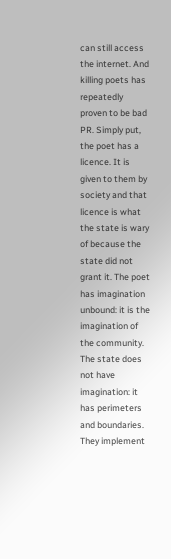can still access the internet. And killing poets has repeatedly proven to be bad PR. Simply put, the poet has a licence. It is given to them by society and that licence is what the state is wary of because the state did not grant it. The poet has imagination unbound: it is the imagination of the community. The state does not have imagination: it has perimeters and boundaries. They implement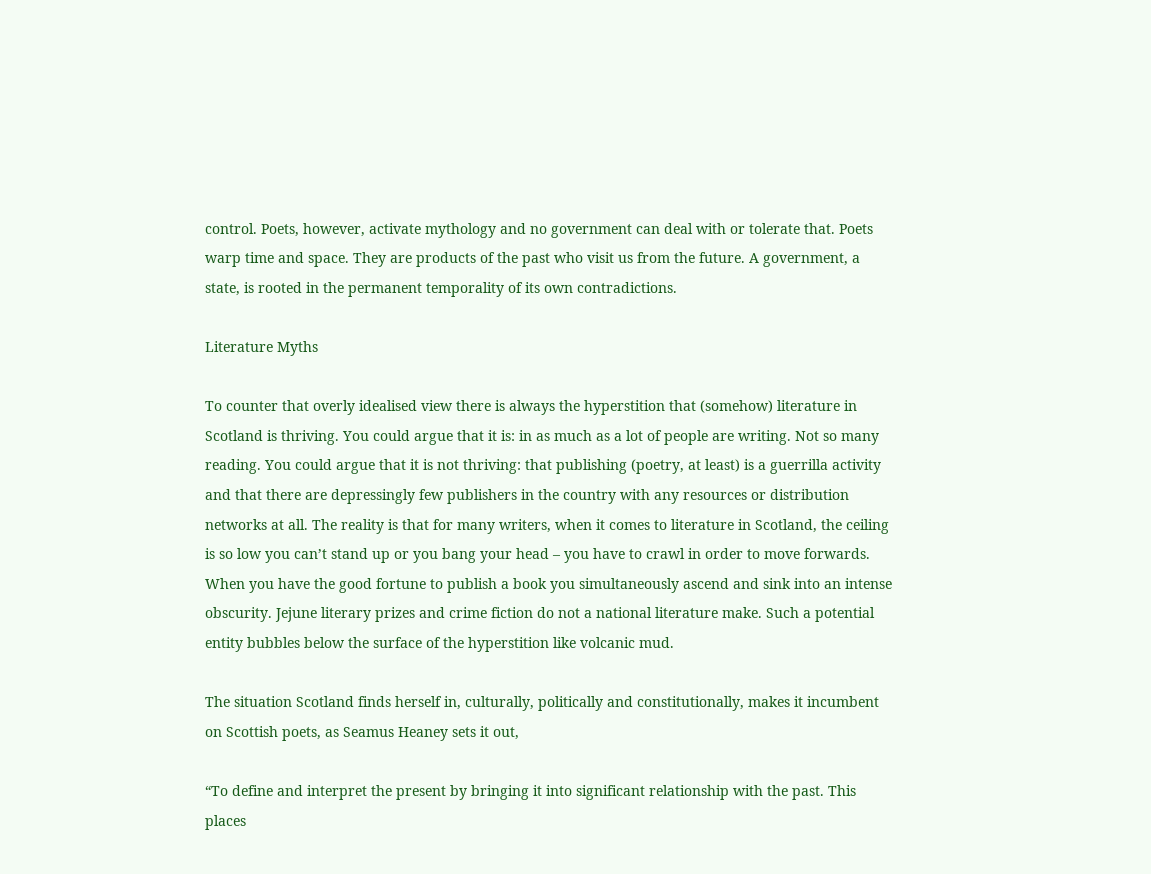control. Poets, however, activate mythology and no government can deal with or tolerate that. Poets warp time and space. They are products of the past who visit us from the future. A government, a state, is rooted in the permanent temporality of its own contradictions.

Literature Myths

To counter that overly idealised view there is always the hyperstition that (somehow) literature in Scotland is thriving. You could argue that it is: in as much as a lot of people are writing. Not so many reading. You could argue that it is not thriving: that publishing (poetry, at least) is a guerrilla activity and that there are depressingly few publishers in the country with any resources or distribution networks at all. The reality is that for many writers, when it comes to literature in Scotland, the ceiling is so low you can’t stand up or you bang your head – you have to crawl in order to move forwards. When you have the good fortune to publish a book you simultaneously ascend and sink into an intense obscurity. Jejune literary prizes and crime fiction do not a national literature make. Such a potential entity bubbles below the surface of the hyperstition like volcanic mud.

The situation Scotland finds herself in, culturally, politically and constitutionally, makes it incumbent on Scottish poets, as Seamus Heaney sets it out,

“To define and interpret the present by bringing it into significant relationship with the past. This places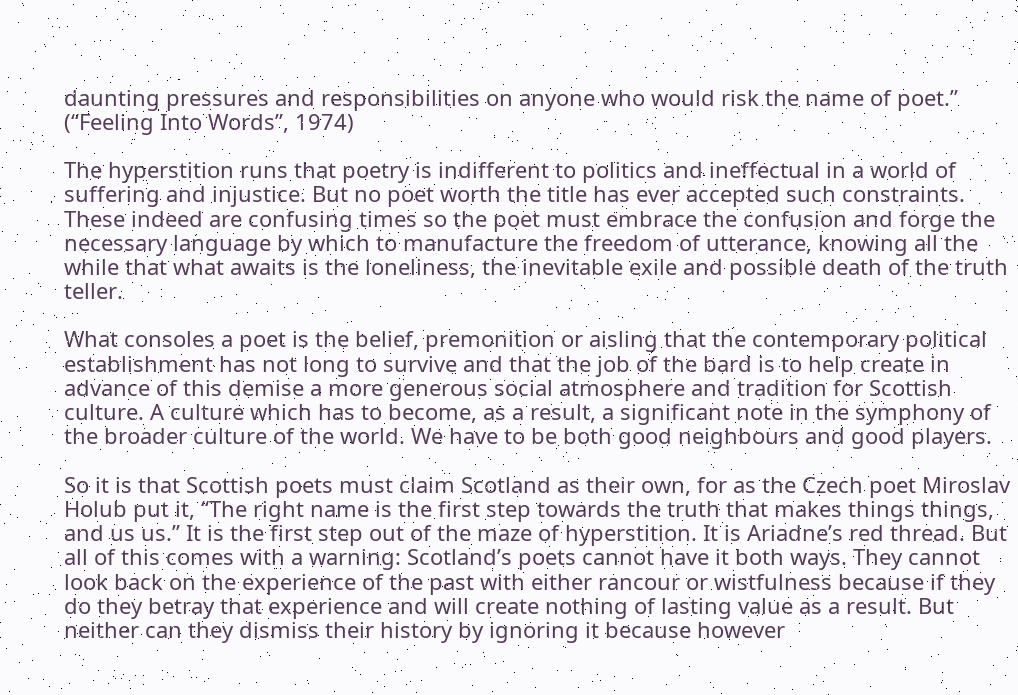daunting pressures and responsibilities on anyone who would risk the name of poet.” (“Feeling Into Words”, 1974)

The hyperstition runs that poetry is indifferent to politics and ineffectual in a world of suffering and injustice. But no poet worth the title has ever accepted such constraints. These indeed are confusing times so the poet must embrace the confusion and forge the necessary language by which to manufacture the freedom of utterance, knowing all the while that what awaits is the loneliness, the inevitable exile and possible death of the truth teller.

What consoles a poet is the belief, premonition or aisling that the contemporary political establishment has not long to survive and that the job of the bard is to help create in advance of this demise a more generous social atmosphere and tradition for Scottish culture. A culture which has to become, as a result, a significant note in the symphony of the broader culture of the world. We have to be both good neighbours and good players.

So it is that Scottish poets must claim Scotland as their own, for as the Czech poet Miroslav Holub put it, “The right name is the first step towards the truth that makes things things, and us us.” It is the first step out of the maze of hyperstition. It is Ariadne’s red thread. But all of this comes with a warning: Scotland’s poets cannot have it both ways. They cannot look back on the experience of the past with either rancour or wistfulness because if they do they betray that experience and will create nothing of lasting value as a result. But neither can they dismiss their history by ignoring it because however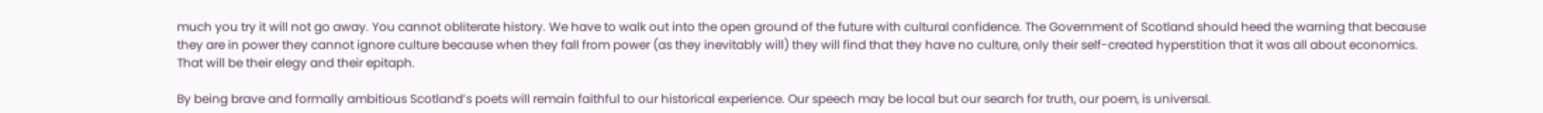much you try it will not go away. You cannot obliterate history. We have to walk out into the open ground of the future with cultural confidence. The Government of Scotland should heed the warning that because they are in power they cannot ignore culture because when they fall from power (as they inevitably will) they will find that they have no culture, only their self-created hyperstition that it was all about economics. That will be their elegy and their epitaph.

By being brave and formally ambitious Scotland’s poets will remain faithful to our historical experience. Our speech may be local but our search for truth, our poem, is universal.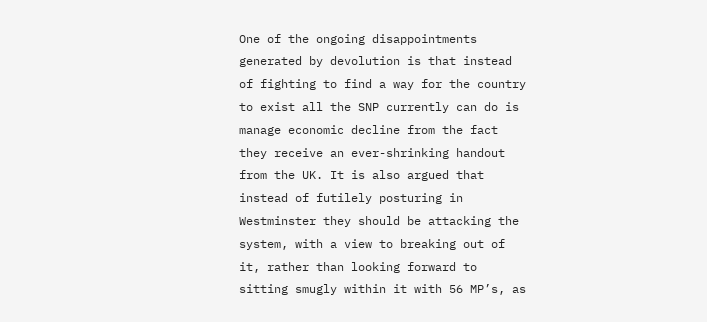One of the ongoing disappointments generated by devolution is that instead of fighting to find a way for the country to exist all the SNP currently can do is manage economic decline from the fact they receive an ever-shrinking handout from the UK. It is also argued that instead of futilely posturing in Westminster they should be attacking the system, with a view to breaking out of it, rather than looking forward to sitting smugly within it with 56 MP’s, as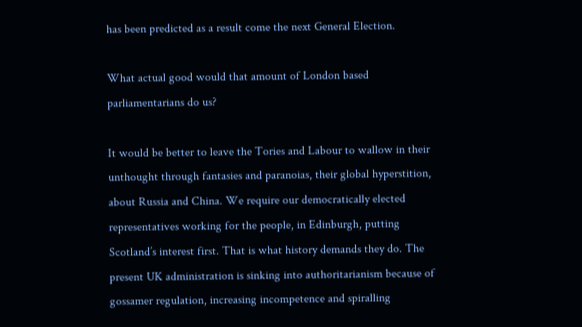has been predicted as a result come the next General Election.

What actual good would that amount of London based parliamentarians do us?

It would be better to leave the Tories and Labour to wallow in their unthought through fantasies and paranoias, their global hyperstition, about Russia and China. We require our democratically elected representatives working for the people, in Edinburgh, putting Scotland’s interest first. That is what history demands they do. The present UK administration is sinking into authoritarianism because of gossamer regulation, increasing incompetence and spiralling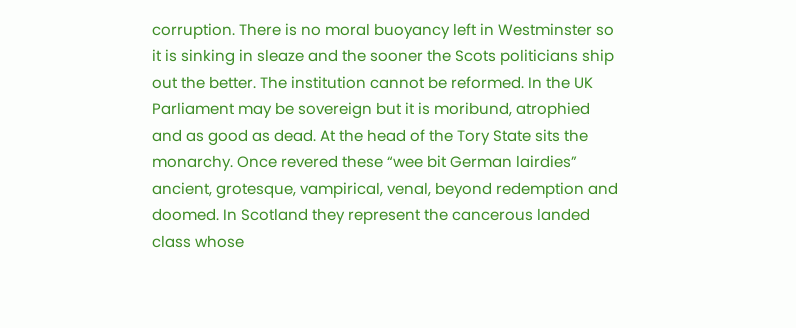corruption. There is no moral buoyancy left in Westminster so it is sinking in sleaze and the sooner the Scots politicians ship out the better. The institution cannot be reformed. In the UK Parliament may be sovereign but it is moribund, atrophied and as good as dead. At the head of the Tory State sits the monarchy. Once revered these “wee bit German lairdies” ancient, grotesque, vampirical, venal, beyond redemption and doomed. In Scotland they represent the cancerous landed class whose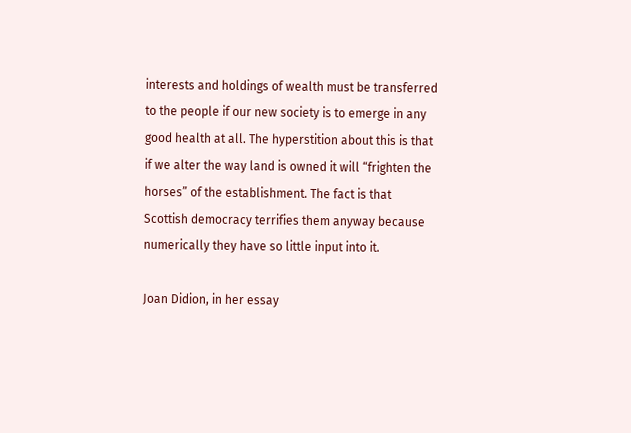interests and holdings of wealth must be transferred to the people if our new society is to emerge in any good health at all. The hyperstition about this is that if we alter the way land is owned it will “frighten the horses” of the establishment. The fact is that Scottish democracy terrifies them anyway because numerically they have so little input into it.

Joan Didion, in her essay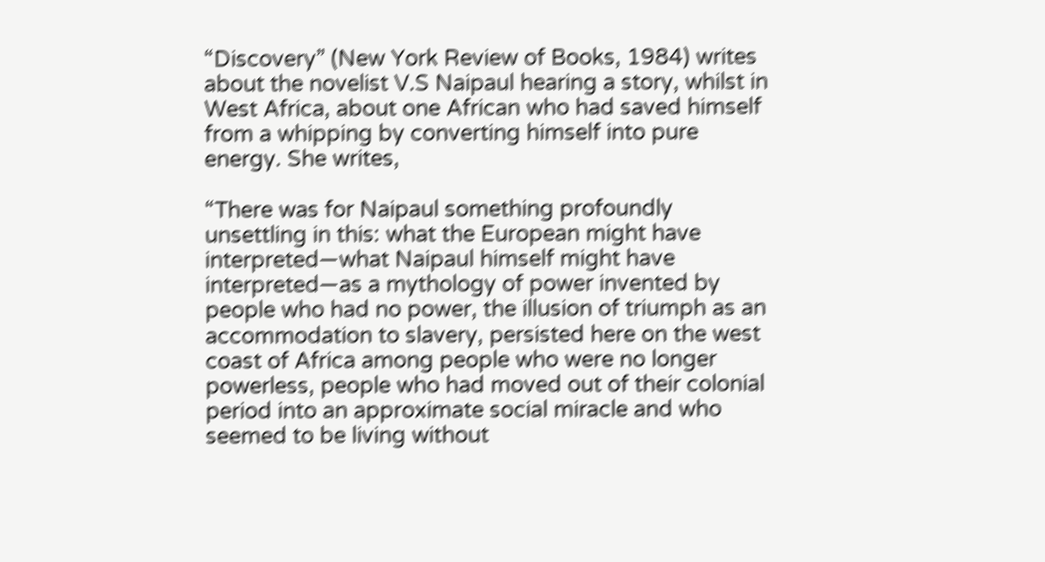“Discovery” (New York Review of Books, 1984) writes about the novelist V.S Naipaul hearing a story, whilst in West Africa, about one African who had saved himself from a whipping by converting himself into pure energy. She writes,

“There was for Naipaul something profoundly unsettling in this: what the European might have interpreted—what Naipaul himself might have interpreted—as a mythology of power invented by people who had no power, the illusion of triumph as an accommodation to slavery, persisted here on the west coast of Africa among people who were no longer powerless, people who had moved out of their colonial period into an approximate social miracle and who seemed to be living without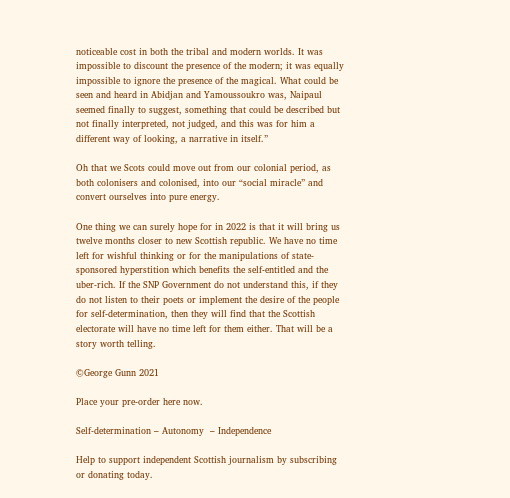noticeable cost in both the tribal and modern worlds. It was impossible to discount the presence of the modern; it was equally impossible to ignore the presence of the magical. What could be seen and heard in Abidjan and Yamoussoukro was, Naipaul seemed finally to suggest, something that could be described but not finally interpreted, not judged, and this was for him a different way of looking, a narrative in itself.”

Oh that we Scots could move out from our colonial period, as both colonisers and colonised, into our “social miracle” and convert ourselves into pure energy.

One thing we can surely hope for in 2022 is that it will bring us twelve months closer to new Scottish republic. We have no time left for wishful thinking or for the manipulations of state-sponsored hyperstition which benefits the self-entitled and the uber-rich. If the SNP Government do not understand this, if they do not listen to their poets or implement the desire of the people for self-determination, then they will find that the Scottish electorate will have no time left for them either. That will be a story worth telling.

©George Gunn 2021

Place your pre-order here now.

Self-determination – Autonomy  – Independence

Help to support independent Scottish journalism by subscribing or donating today.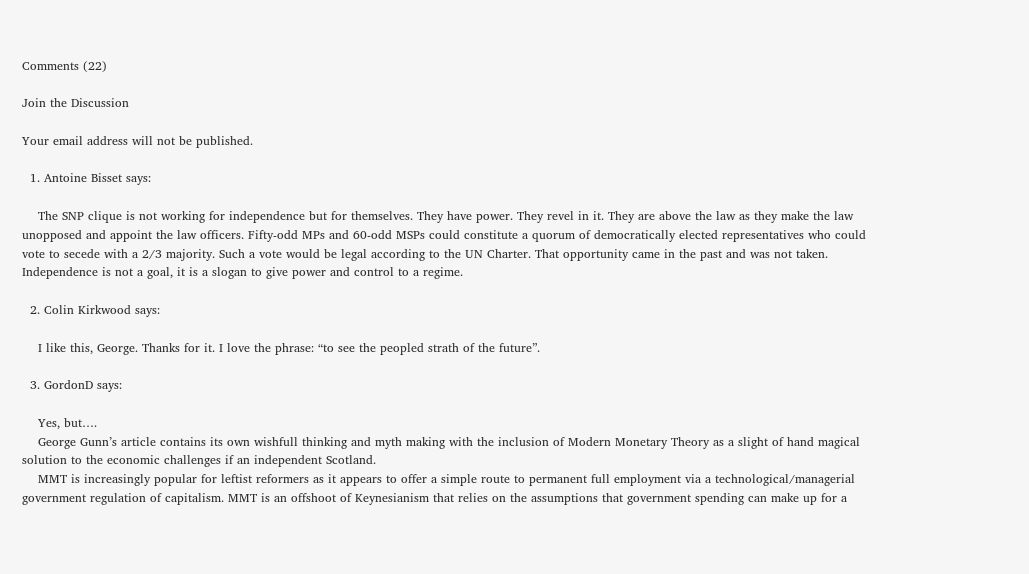Comments (22)

Join the Discussion

Your email address will not be published.

  1. Antoine Bisset says:

    The SNP clique is not working for independence but for themselves. They have power. They revel in it. They are above the law as they make the law unopposed and appoint the law officers. Fifty-odd MPs and 60-odd MSPs could constitute a quorum of democratically elected representatives who could vote to secede with a 2/3 majority. Such a vote would be legal according to the UN Charter. That opportunity came in the past and was not taken. Independence is not a goal, it is a slogan to give power and control to a regime.

  2. Colin Kirkwood says:

    I like this, George. Thanks for it. I love the phrase: “to see the peopled strath of the future”.

  3. GordonD says:

    Yes, but….
    George Gunn’s article contains its own wishfull thinking and myth making with the inclusion of Modern Monetary Theory as a slight of hand magical solution to the economic challenges if an independent Scotland.
    MMT is increasingly popular for leftist reformers as it appears to offer a simple route to permanent full employment via a technological/managerial government regulation of capitalism. MMT is an offshoot of Keynesianism that relies on the assumptions that government spending can make up for a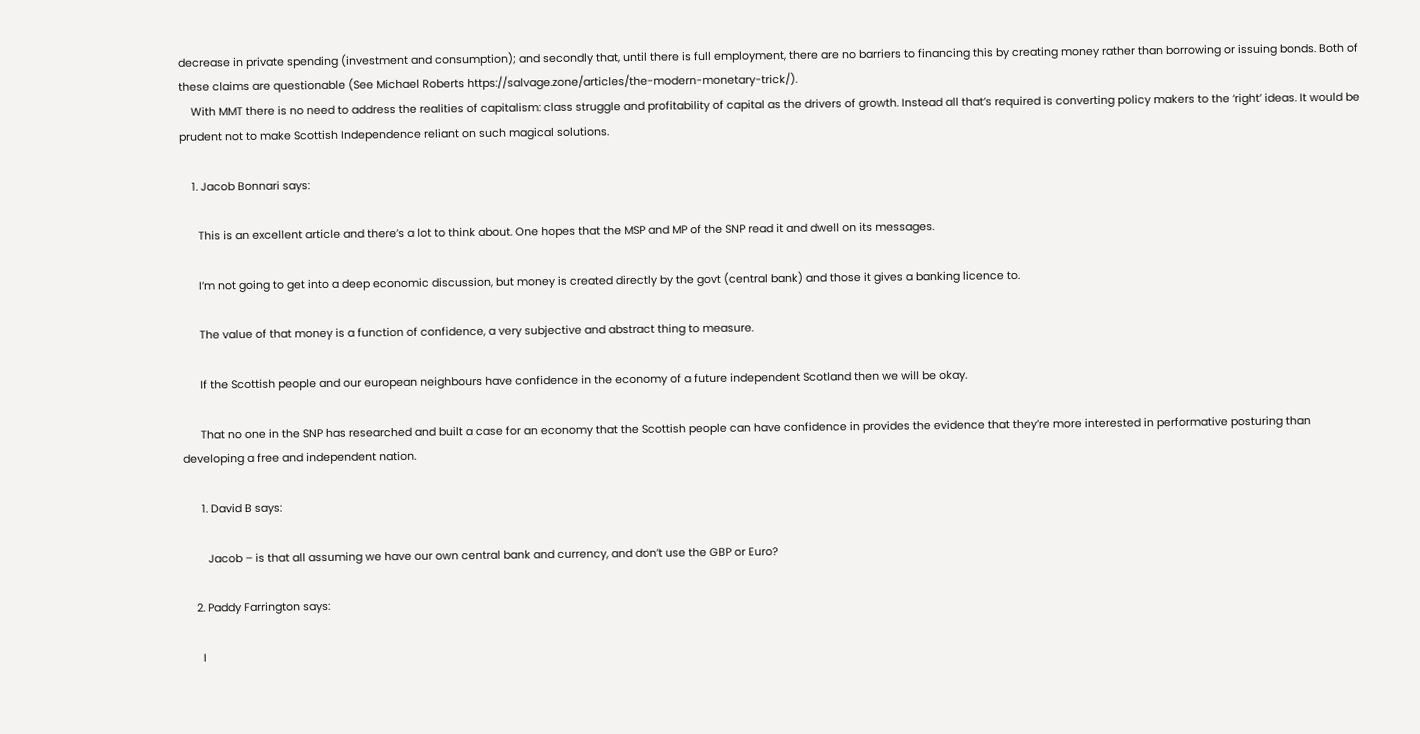decrease in private spending (investment and consumption); and secondly that, until there is full employment, there are no barriers to financing this by creating money rather than borrowing or issuing bonds. Both of these claims are questionable (See Michael Roberts https://salvage.zone/articles/the-modern-monetary-trick/).
    With MMT there is no need to address the realities of capitalism: class struggle and profitability of capital as the drivers of growth. Instead all that’s required is converting policy makers to the ‘right’ ideas. It would be prudent not to make Scottish Independence reliant on such magical solutions.

    1. Jacob Bonnari says:

      This is an excellent article and there’s a lot to think about. One hopes that the MSP and MP of the SNP read it and dwell on its messages.

      I’m not going to get into a deep economic discussion, but money is created directly by the govt (central bank) and those it gives a banking licence to.

      The value of that money is a function of confidence, a very subjective and abstract thing to measure.

      If the Scottish people and our european neighbours have confidence in the economy of a future independent Scotland then we will be okay.

      That no one in the SNP has researched and built a case for an economy that the Scottish people can have confidence in provides the evidence that they’re more interested in performative posturing than developing a free and independent nation.

      1. David B says:

        Jacob – is that all assuming we have our own central bank and currency, and don’t use the GBP or Euro?

    2. Paddy Farrington says:

      I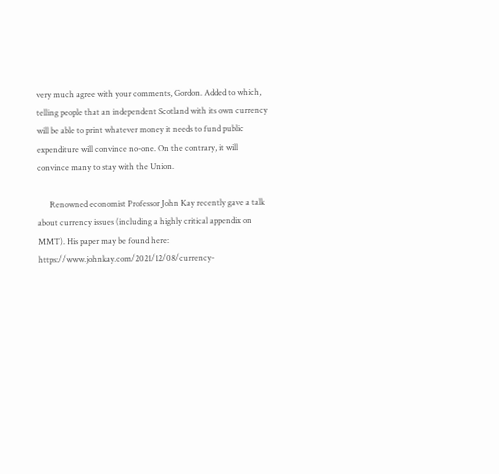very much agree with your comments, Gordon. Added to which, telling people that an independent Scotland with its own currency will be able to print whatever money it needs to fund public expenditure will convince no-one. On the contrary, it will convince many to stay with the Union.

      Renowned economist Professor John Kay recently gave a talk about currency issues (including a highly critical appendix on MMT). His paper may be found here: https://www.johnkay.com/2021/12/08/currency-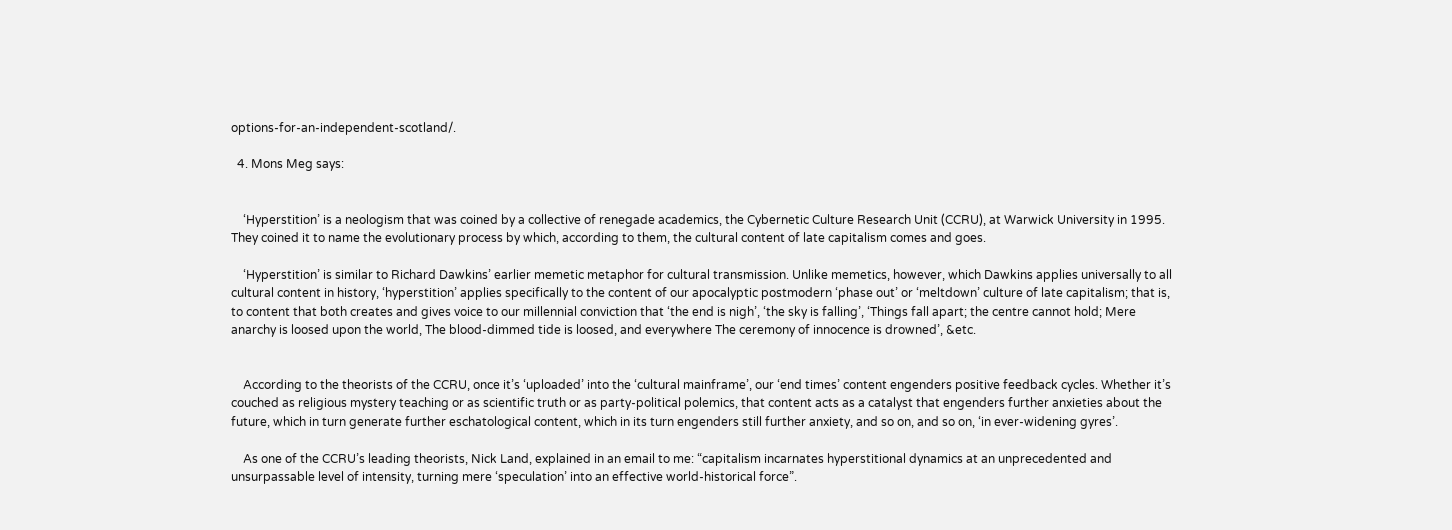options-for-an-independent-scotland/.

  4. Mons Meg says:


    ‘Hyperstition’ is a neologism that was coined by a collective of renegade academics, the Cybernetic Culture Research Unit (CCRU), at Warwick University in 1995. They coined it to name the evolutionary process by which, according to them, the cultural content of late capitalism comes and goes.

    ‘Hyperstition’ is similar to Richard Dawkins’ earlier memetic metaphor for cultural transmission. Unlike memetics, however, which Dawkins applies universally to all cultural content in history, ‘hyperstition’ applies specifically to the content of our apocalyptic postmodern ‘phase out’ or ‘meltdown’ culture of late capitalism; that is, to content that both creates and gives voice to our millennial conviction that ‘the end is nigh’, ‘the sky is falling’, ‘Things fall apart; the centre cannot hold; Mere anarchy is loosed upon the world, The blood-dimmed tide is loosed, and everywhere The ceremony of innocence is drowned’, &etc.


    According to the theorists of the CCRU, once it’s ‘uploaded’ into the ‘cultural mainframe’, our ‘end times’ content engenders positive feedback cycles. Whether it’s couched as religious mystery teaching or as scientific truth or as party-political polemics, that content acts as a catalyst that engenders further anxieties about the future, which in turn generate further eschatological content, which in its turn engenders still further anxiety, and so on, and so on, ‘in ever-widening gyres’.

    As one of the CCRU’s leading theorists, Nick Land, explained in an email to me: “capitalism incarnates hyperstitional dynamics at an unprecedented and unsurpassable level of intensity, turning mere ‘speculation’ into an effective world-historical force”.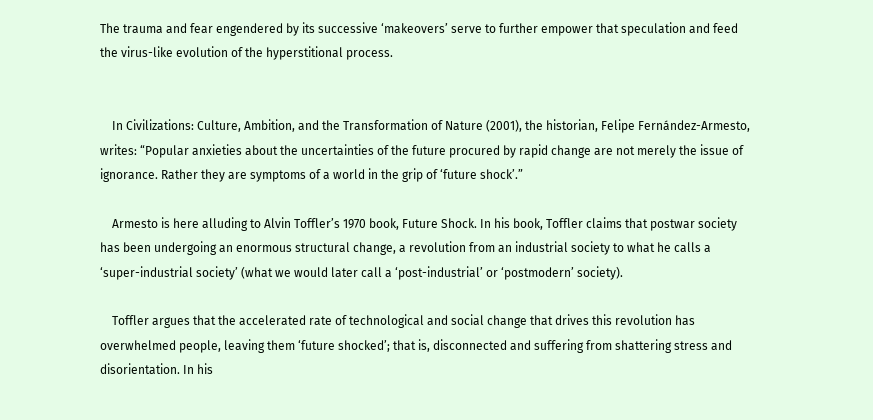The trauma and fear engendered by its successive ‘makeovers’ serve to further empower that speculation and feed the virus-like evolution of the hyperstitional process.


    In Civilizations: Culture, Ambition, and the Transformation of Nature (2001), the historian, Felipe Fernández-Armesto, writes: “Popular anxieties about the uncertainties of the future procured by rapid change are not merely the issue of ignorance. Rather they are symptoms of a world in the grip of ‘future shock’.”

    Armesto is here alluding to Alvin Toffler’s 1970 book, Future Shock. In his book, Toffler claims that postwar society has been undergoing an enormous structural change, a revolution from an industrial society to what he calls a ‘super-industrial society’ (what we would later call a ‘post-industrial’ or ‘postmodern’ society).

    Toffler argues that the accelerated rate of technological and social change that drives this revolution has overwhelmed people, leaving them ‘future shocked’; that is, disconnected and suffering from shattering stress and disorientation. In his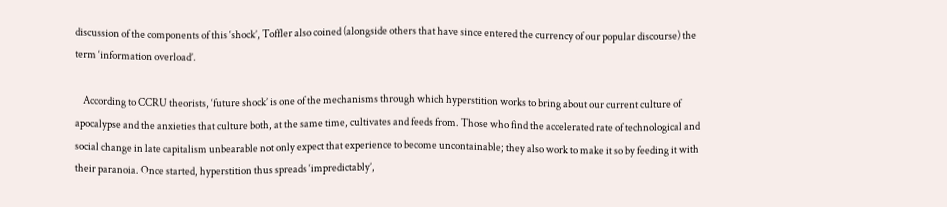discussion of the components of this ‘shock’, Toffler also coined (alongside others that have since entered the currency of our popular discourse) the term ‘information overload’.

    According to CCRU theorists, ‘future shock’ is one of the mechanisms through which hyperstition works to bring about our current culture of apocalypse and the anxieties that culture both, at the same time, cultivates and feeds from. Those who find the accelerated rate of technological and social change in late capitalism unbearable not only expect that experience to become uncontainable; they also work to make it so by feeding it with their paranoia. Once started, hyperstition thus spreads ‘impredictably’,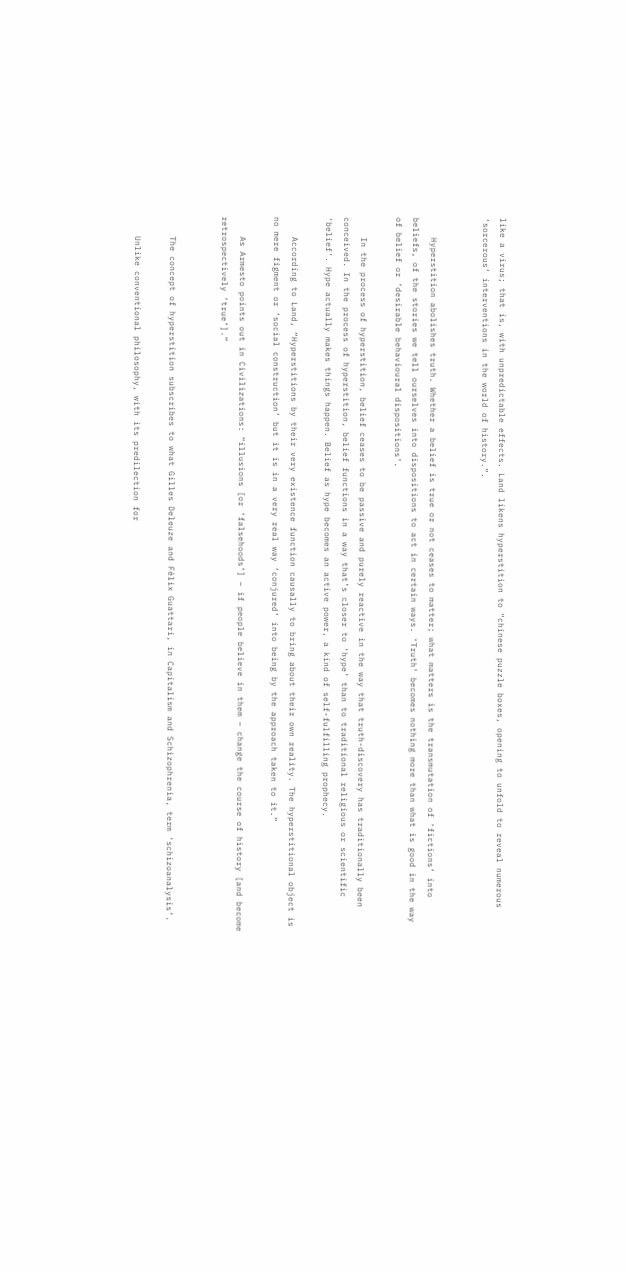like a virus; that is, with unpredictable effects. Land likens hyperstition to “chinese puzzle boxes, opening to unfold to reveal numerous ‘sorcerous’ interventions in the world of history.”.


    Hyperstition abolishes truth. Whether a belief is true or not ceases to matter; what matters is the transmutation of ‘fictions’ into beliefs, of the stories we tell ourselves into dispositions to act in certain ways. ‘Truth’ becomes nothing more than what is good in the way of belief or ‘desirable behavioural dispositions’.

    In the process of hyperstition, belief ceases to be passive and purely reactive in the way that truth-discovery has traditionally been conceived. In the process of hyperstition, belief functions in a way that’s closer to ‘hype’ than to traditional religious or scientific ‘belief’. Hype actually makes things happen. Belief as hype becomes an active power, a kind of self-fulfilling prophecy.

    According to Land, “Hyperstitions by their very existence function causally to bring about their own reality. The hyperstitional object is no mere figment or ‘social construction’ but it is in a very real way ‘conjured’ into being by the approach taken to it.”

    As Armesto points out in Civilizations: “illusions [or ‘falsehoods’] – if people believe in them – change the course of history [and become retrospectively ‘true’].”


    The concept of hyperstition subscribes to what Gilles Deleuze and Félix Guattari, in Capitalism and Schizophrenia, term ‘schizoanalysis’.

    Unlike conventional philosophy, with its predilection for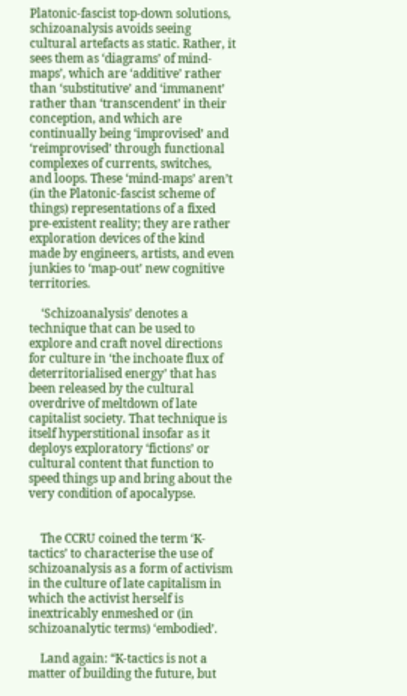Platonic-fascist top-down solutions, schizoanalysis avoids seeing cultural artefacts as static. Rather, it sees them as ‘diagrams’ of mind-maps’, which are ‘additive’ rather than ‘substitutive’ and ‘immanent’ rather than ‘transcendent’ in their conception, and which are continually being ‘improvised’ and ‘reimprovised’ through functional complexes of currents, switches, and loops. These ‘mind-maps’ aren’t (in the Platonic-fascist scheme of things) representations of a fixed pre-existent reality; they are rather exploration devices of the kind made by engineers, artists, and even junkies to ‘map-out’ new cognitive territories.

    ‘Schizoanalysis’ denotes a technique that can be used to explore and craft novel directions for culture in ‘the inchoate flux of deterritorialised energy’ that has been released by the cultural overdrive of meltdown of late capitalist society. That technique is itself hyperstitional insofar as it deploys exploratory ‘fictions’ or cultural content that function to speed things up and bring about the very condition of apocalypse.


    The CCRU coined the term ‘K- tactics’ to characterise the use of schizoanalysis as a form of activism in the culture of late capitalism in which the activist herself is inextricably enmeshed or (in schizoanalytic terms) ‘embodied’.

    Land again: “K-tactics is not a matter of building the future, but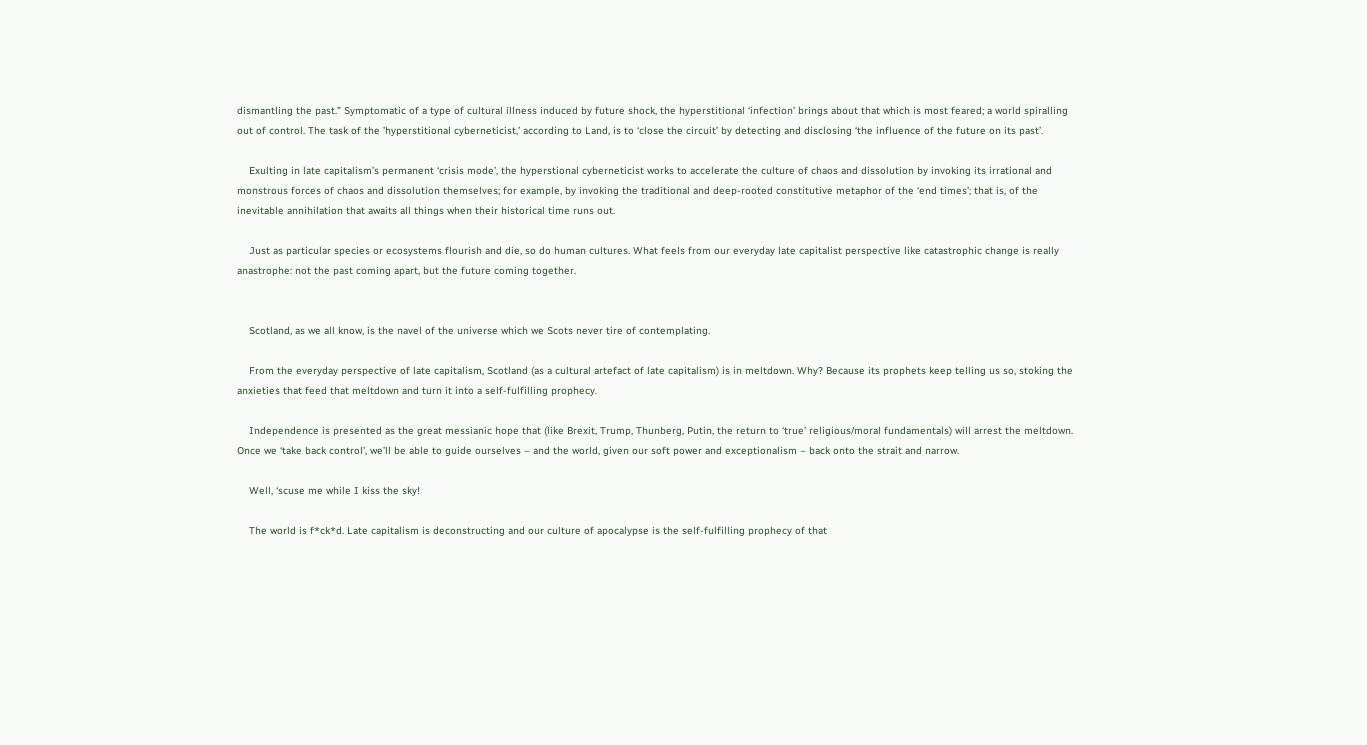dismantling the past.” Symptomatic of a type of cultural illness induced by future shock, the hyperstitional ‘infection’ brings about that which is most feared; a world spiralling out of control. The task of the ’hyperstitional cyberneticist,’ according to Land, is to ‘close the circuit’ by detecting and disclosing ‘the influence of the future on its past’.

    Exulting in late capitalism’s permanent ‘crisis mode’, the hyperstional cyberneticist works to accelerate the culture of chaos and dissolution by invoking its irrational and monstrous forces of chaos and dissolution themselves; for example, by invoking the traditional and deep-rooted constitutive metaphor of the ‘end times’; that is, of the inevitable annihilation that awaits all things when their historical time runs out.

    Just as particular species or ecosystems flourish and die, so do human cultures. What feels from our everyday late capitalist perspective like catastrophic change is really anastrophe: not the past coming apart, but the future coming together.


    Scotland, as we all know, is the navel of the universe which we Scots never tire of contemplating.

    From the everyday perspective of late capitalism, Scotland (as a cultural artefact of late capitalism) is in meltdown. Why? Because its prophets keep telling us so, stoking the anxieties that feed that meltdown and turn it into a self-fulfilling prophecy.

    Independence is presented as the great messianic hope that (like Brexit, Trump, Thunberg, Putin, the return to ‘true’ religious/moral fundamentals) will arrest the meltdown. Once we ‘take back control’, we’ll be able to guide ourselves – and the world, given our soft power and exceptionalism – back onto the strait and narrow.

    Well, ‘scuse me while I kiss the sky!

    The world is f*ck*d. Late capitalism is deconstructing and our culture of apocalypse is the self-fulfilling prophecy of that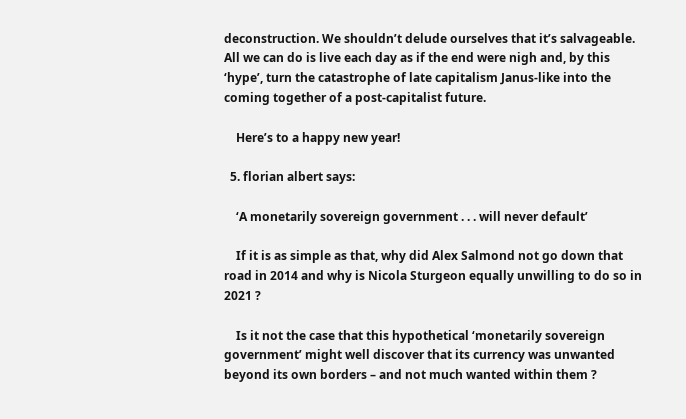deconstruction. We shouldn’t delude ourselves that it’s salvageable. All we can do is live each day as if the end were nigh and, by this ‘hype’, turn the catastrophe of late capitalism Janus-like into the coming together of a post-capitalist future.

    Here’s to a happy new year!

  5. florian albert says:

    ‘A monetarily sovereign government . . . will never default’

    If it is as simple as that, why did Alex Salmond not go down that road in 2014 and why is Nicola Sturgeon equally unwilling to do so in 2021 ?

    Is it not the case that this hypothetical ‘monetarily sovereign government’ might well discover that its currency was unwanted beyond its own borders – and not much wanted within them ?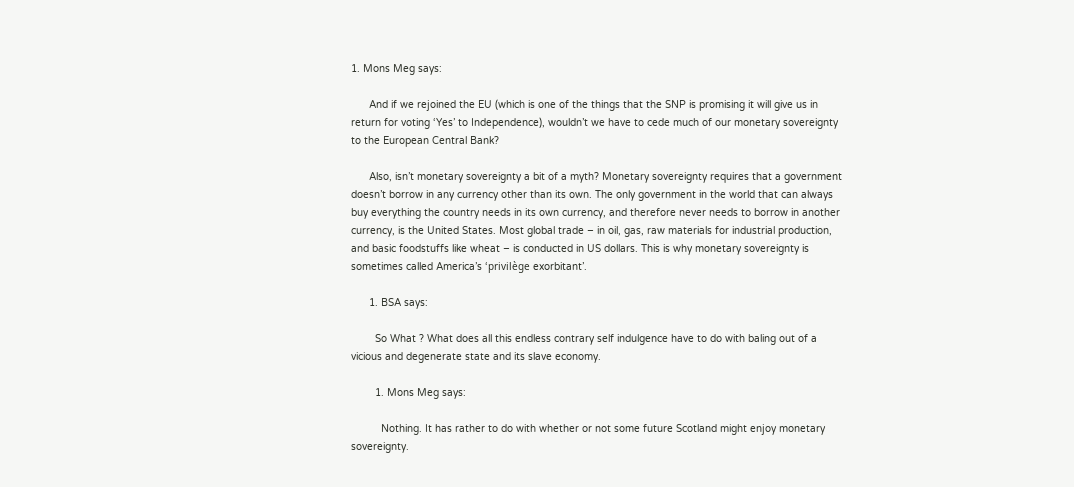1. Mons Meg says:

      And if we rejoined the EU (which is one of the things that the SNP is promising it will give us in return for voting ‘Yes’ to Independence), wouldn’t we have to cede much of our monetary sovereignty to the European Central Bank?

      Also, isn’t monetary sovereignty a bit of a myth? Monetary sovereignty requires that a government doesn’t borrow in any currency other than its own. The only government in the world that can always buy everything the country needs in its own currency, and therefore never needs to borrow in another currency, is the United States. Most global trade – in oil, gas, raw materials for industrial production, and basic foodstuffs like wheat – is conducted in US dollars. This is why monetary sovereignty is sometimes called America’s ‘privilège exorbitant’.

      1. BSA says:

        So What ? What does all this endless contrary self indulgence have to do with baling out of a vicious and degenerate state and its slave economy.

        1. Mons Meg says:

          Nothing. It has rather to do with whether or not some future Scotland might enjoy monetary sovereignty.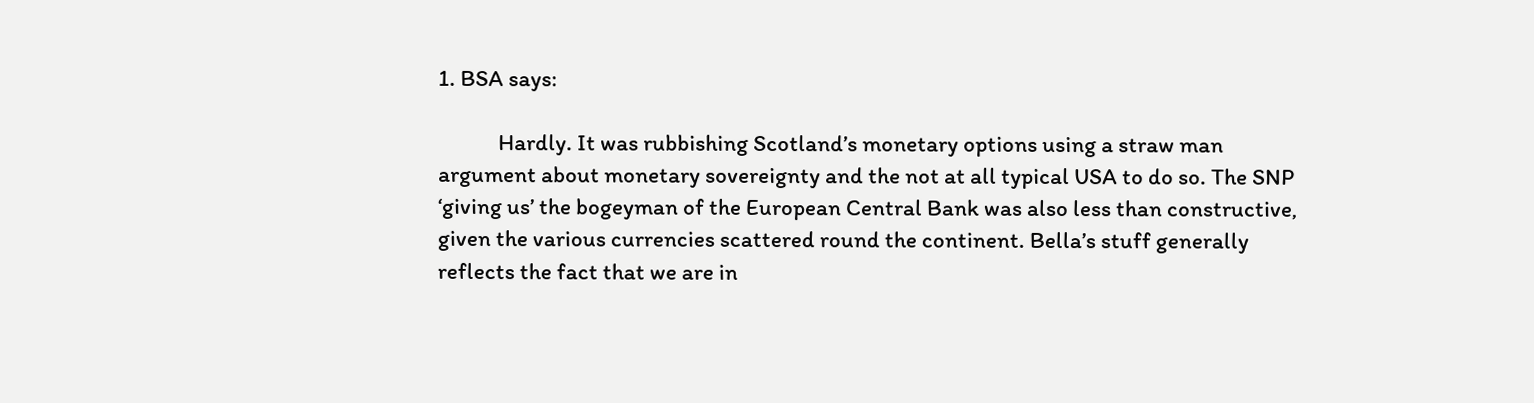1. BSA says:

            Hardly. It was rubbishing Scotland’s monetary options using a straw man argument about monetary sovereignty and the not at all typical USA to do so. The SNP ‘giving us’ the bogeyman of the European Central Bank was also less than constructive, given the various currencies scattered round the continent. Bella’s stuff generally reflects the fact that we are in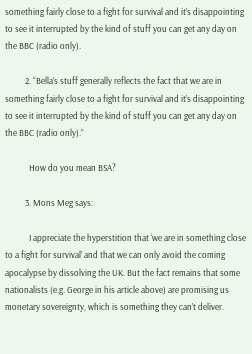something fairly close to a fight for survival and it’s disappointing to see it interrupted by the kind of stuff you can get any day on the BBC (radio only).

          2. “Bella’s stuff generally reflects the fact that we are in something fairly close to a fight for survival and it’s disappointing to see it interrupted by the kind of stuff you can get any day on the BBC (radio only).”

            How do you mean BSA?

          3. Mons Meg says:

            I appreciate the hyperstition that ‘we are in something close to a fight for survival’ and that we can only avoid the coming apocalypse by dissolving the UK. But the fact remains that some nationalists (e.g. George in his article above) are promising us monetary sovereignty, which is something they can’t deliver.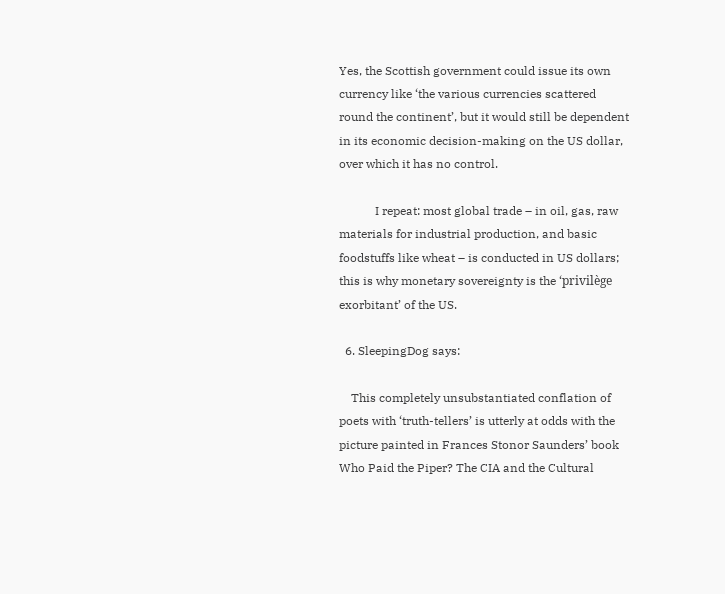Yes, the Scottish government could issue its own currency like ‘the various currencies scattered round the continent’, but it would still be dependent in its economic decision-making on the US dollar, over which it has no control.

            I repeat: most global trade – in oil, gas, raw materials for industrial production, and basic foodstuffs like wheat – is conducted in US dollars; this is why monetary sovereignty is the ‘privilège exorbitant’ of the US.

  6. SleepingDog says:

    This completely unsubstantiated conflation of poets with ‘truth-tellers’ is utterly at odds with the picture painted in Frances Stonor Saunders’ book Who Paid the Piper? The CIA and the Cultural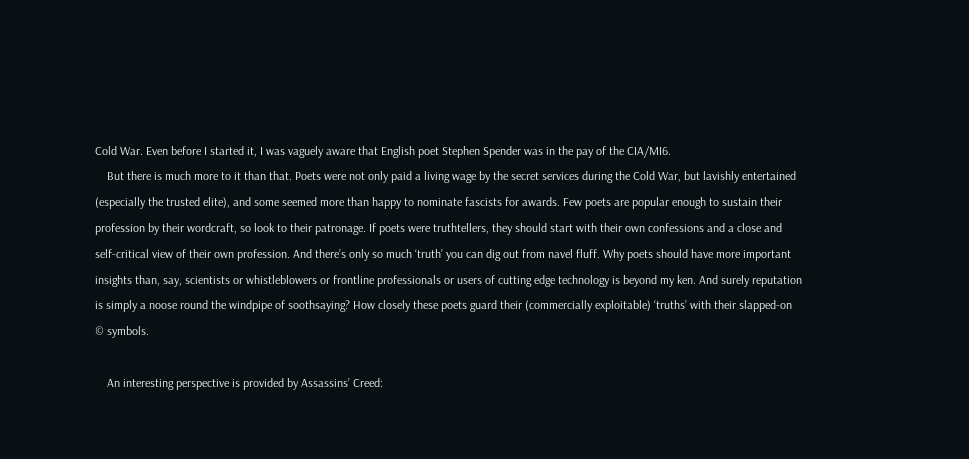Cold War. Even before I started it, I was vaguely aware that English poet Stephen Spender was in the pay of the CIA/MI6.
    But there is much more to it than that. Poets were not only paid a living wage by the secret services during the Cold War, but lavishly entertained (especially the trusted elite), and some seemed more than happy to nominate fascists for awards. Few poets are popular enough to sustain their profession by their wordcraft, so look to their patronage. If poets were truthtellers, they should start with their own confessions and a close and self-critical view of their own profession. And there’s only so much ‘truth’ you can dig out from navel fluff. Why poets should have more important insights than, say, scientists or whistleblowers or frontline professionals or users of cutting edge technology is beyond my ken. And surely reputation is simply a noose round the windpipe of soothsaying? How closely these poets guard their (commercially exploitable) ‘truths’ with their slapped-on © symbols.

    An interesting perspective is provided by Assassins’ Creed: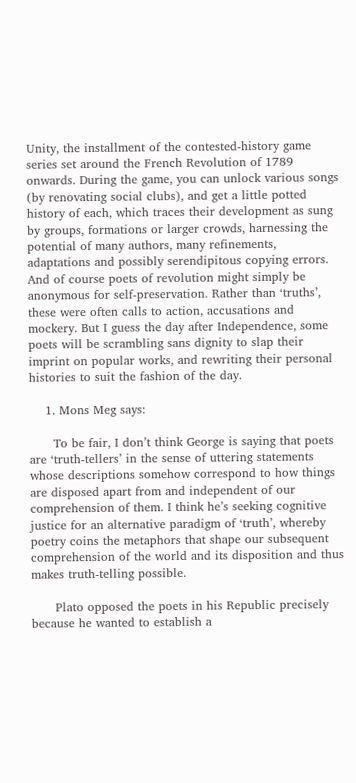Unity, the installment of the contested-history game series set around the French Revolution of 1789 onwards. During the game, you can unlock various songs (by renovating social clubs), and get a little potted history of each, which traces their development as sung by groups, formations or larger crowds, harnessing the potential of many authors, many refinements, adaptations and possibly serendipitous copying errors. And of course poets of revolution might simply be anonymous for self-preservation. Rather than ‘truths’, these were often calls to action, accusations and mockery. But I guess the day after Independence, some poets will be scrambling sans dignity to slap their imprint on popular works, and rewriting their personal histories to suit the fashion of the day.

    1. Mons Meg says:

      To be fair, I don’t think George is saying that poets are ‘truth-tellers’ in the sense of uttering statements whose descriptions somehow correspond to how things are disposed apart from and independent of our comprehension of them. I think he’s seeking cognitive justice for an alternative paradigm of ‘truth’, whereby poetry coins the metaphors that shape our subsequent comprehension of the world and its disposition and thus makes truth-telling possible.

      Plato opposed the poets in his Republic precisely because he wanted to establish a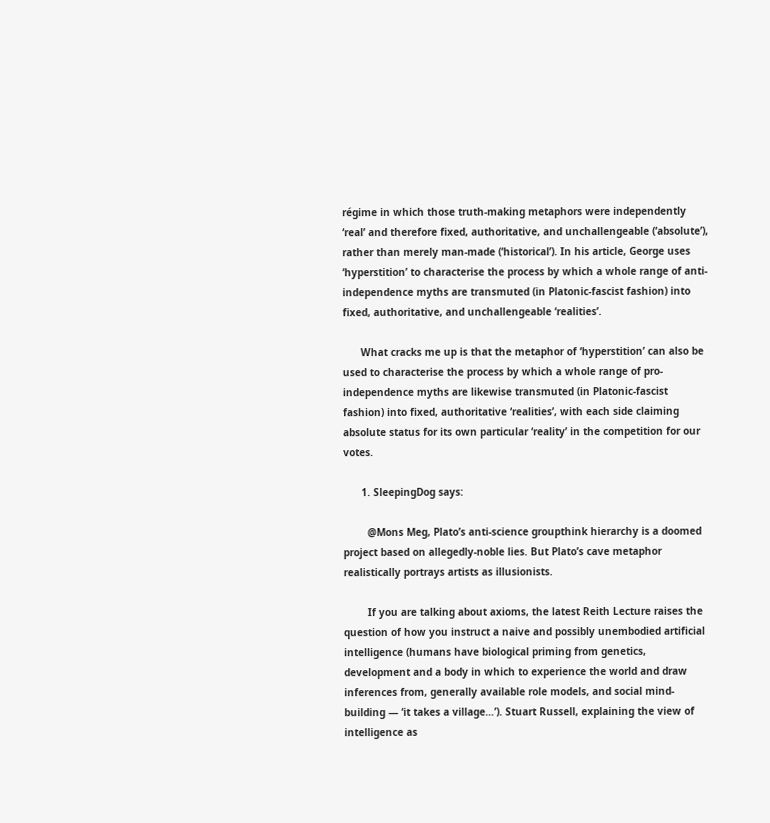régime in which those truth-making metaphors were independently ‘real’ and therefore fixed, authoritative, and unchallengeable (‘absolute’), rather than merely man-made (‘historical’). In his article, George uses ‘hyperstition’ to characterise the process by which a whole range of anti-independence myths are transmuted (in Platonic-fascist fashion) into fixed, authoritative, and unchallengeable ‘realities’.

      What cracks me up is that the metaphor of ‘hyperstition’ can also be used to characterise the process by which a whole range of pro-independence myths are likewise transmuted (in Platonic-fascist fashion) into fixed, authoritative ‘realities’, with each side claiming absolute status for its own particular ‘reality’ in the competition for our votes.

      1. SleepingDog says:

        @Mons Meg, Plato’s anti-science groupthink hierarchy is a doomed project based on allegedly-noble lies. But Plato’s cave metaphor realistically portrays artists as illusionists.

        If you are talking about axioms, the latest Reith Lecture raises the question of how you instruct a naive and possibly unembodied artificial intelligence (humans have biological priming from genetics, development and a body in which to experience the world and draw inferences from, generally available role models, and social mind-building — ‘it takes a village…’). Stuart Russell, explaining the view of intelligence as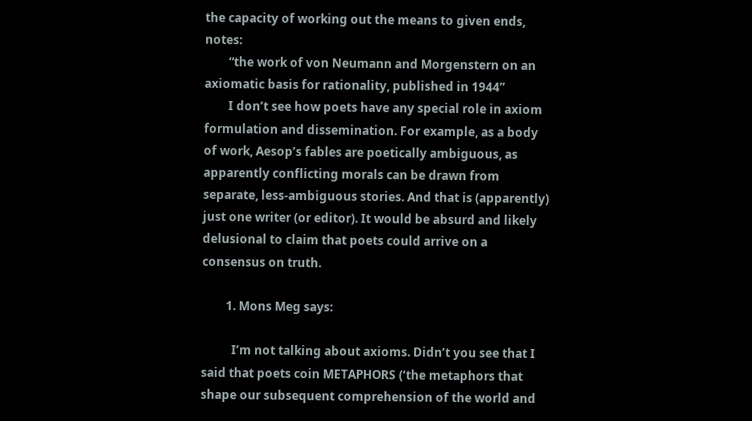the capacity of working out the means to given ends, notes:
        “the work of von Neumann and Morgenstern on an axiomatic basis for rationality, published in 1944”
        I don’t see how poets have any special role in axiom formulation and dissemination. For example, as a body of work, Aesop’s fables are poetically ambiguous, as apparently conflicting morals can be drawn from separate, less-ambiguous stories. And that is (apparently) just one writer (or editor). It would be absurd and likely delusional to claim that poets could arrive on a consensus on truth.

        1. Mons Meg says:

          I’m not talking about axioms. Didn’t you see that I said that poets coin METAPHORS (‘the metaphors that shape our subsequent comprehension of the world and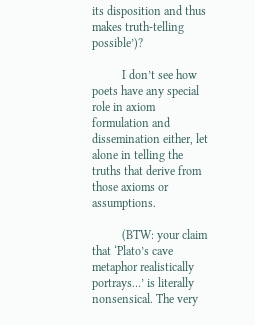its disposition and thus makes truth-telling possible’)?

          I don’t see how poets have any special role in axiom formulation and dissemination either, let alone in telling the truths that derive from those axioms or assumptions.

          (BTW: your claim that ‘Plato’s cave metaphor realistically portrays…’ is literally nonsensical. The very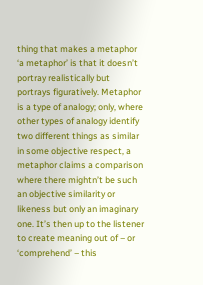thing that makes a metaphor ‘a metaphor’ is that it doesn’t portray realistically but portrays figuratively. Metaphor is a type of analogy; only, where other types of analogy identify two different things as similar in some objective respect, a metaphor claims a comparison where there mightn’t be such an objective similarity or likeness but only an imaginary one. It’s then up to the listener to create meaning out of – or ‘comprehend’ – this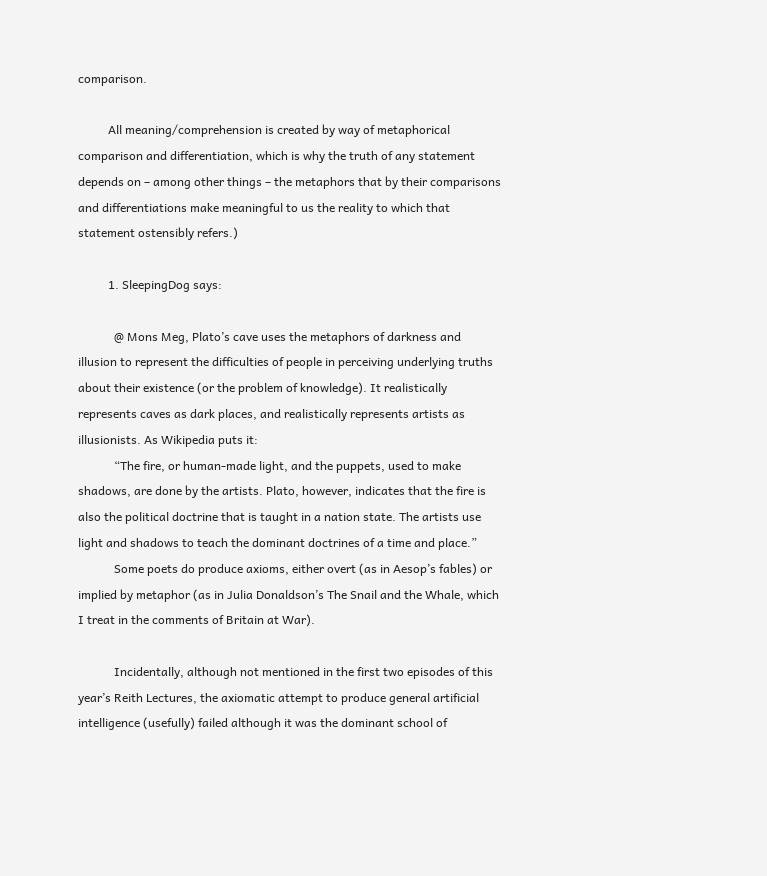comparison.

          All meaning/comprehension is created by way of metaphorical comparison and differentiation, which is why the truth of any statement depends on – among other things – the metaphors that by their comparisons and differentiations make meaningful to us the reality to which that statement ostensibly refers.)

          1. SleepingDog says:

            @ Mons Meg, Plato’s cave uses the metaphors of darkness and illusion to represent the difficulties of people in perceiving underlying truths about their existence (or the problem of knowledge). It realistically represents caves as dark places, and realistically represents artists as illusionists. As Wikipedia puts it:
            “The fire, or human-made light, and the puppets, used to make shadows, are done by the artists. Plato, however, indicates that the fire is also the political doctrine that is taught in a nation state. The artists use light and shadows to teach the dominant doctrines of a time and place.”
            Some poets do produce axioms, either overt (as in Aesop’s fables) or implied by metaphor (as in Julia Donaldson’s The Snail and the Whale, which I treat in the comments of Britain at War).

            Incidentally, although not mentioned in the first two episodes of this year’s Reith Lectures, the axiomatic attempt to produce general artificial intelligence (usefully) failed although it was the dominant school of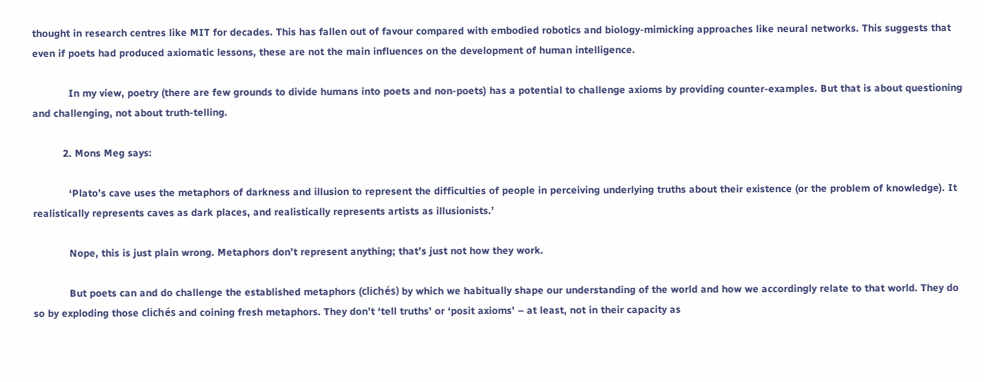thought in research centres like MIT for decades. This has fallen out of favour compared with embodied robotics and biology-mimicking approaches like neural networks. This suggests that even if poets had produced axiomatic lessons, these are not the main influences on the development of human intelligence.

            In my view, poetry (there are few grounds to divide humans into poets and non-poets) has a potential to challenge axioms by providing counter-examples. But that is about questioning and challenging, not about truth-telling.

          2. Mons Meg says:

            ‘Plato’s cave uses the metaphors of darkness and illusion to represent the difficulties of people in perceiving underlying truths about their existence (or the problem of knowledge). It realistically represents caves as dark places, and realistically represents artists as illusionists.’

            Nope, this is just plain wrong. Metaphors don’t represent anything; that’s just not how they work.

            But poets can and do challenge the established metaphors (clichés) by which we habitually shape our understanding of the world and how we accordingly relate to that world. They do so by exploding those clichés and coining fresh metaphors. They don’t ‘tell truths’ or ‘posit axioms’ – at least, not in their capacity as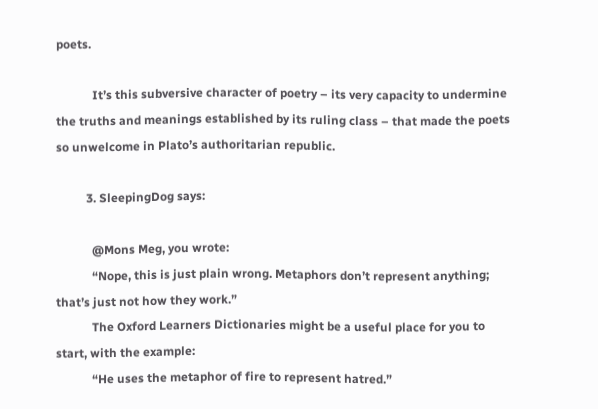poets.

            It’s this subversive character of poetry – its very capacity to undermine the truths and meanings established by its ruling class – that made the poets so unwelcome in Plato’s authoritarian republic.

          3. SleepingDog says:

            @Mons Meg, you wrote:
            “Nope, this is just plain wrong. Metaphors don’t represent anything; that’s just not how they work.”
            The Oxford Learners Dictionaries might be a useful place for you to start, with the example:
            “He uses the metaphor of fire to represent hatred.”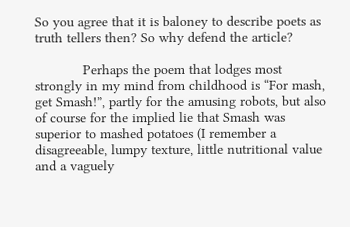So you agree that it is baloney to describe poets as truth tellers then? So why defend the article?

            Perhaps the poem that lodges most strongly in my mind from childhood is “For mash, get Smash!”, partly for the amusing robots, but also of course for the implied lie that Smash was superior to mashed potatoes (I remember a disagreeable, lumpy texture, little nutritional value and a vaguely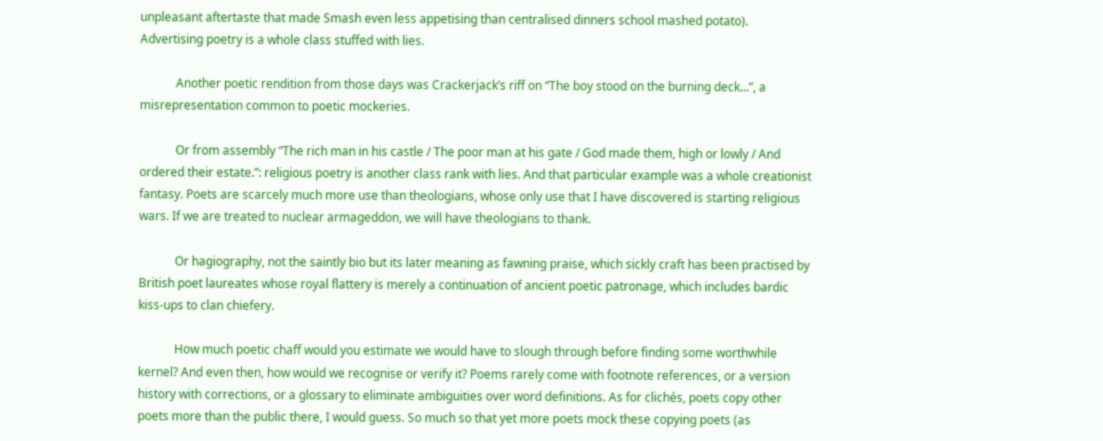unpleasant aftertaste that made Smash even less appetising than centralised dinners school mashed potato). Advertising poetry is a whole class stuffed with lies.

            Another poetic rendition from those days was Crackerjack’s riff on “The boy stood on the burning deck…”, a misrepresentation common to poetic mockeries.

            Or from assembly “The rich man in his castle / The poor man at his gate / God made them, high or lowly / And ordered their estate.”: religious poetry is another class rank with lies. And that particular example was a whole creationist fantasy. Poets are scarcely much more use than theologians, whose only use that I have discovered is starting religious wars. If we are treated to nuclear armageddon, we will have theologians to thank.

            Or hagiography, not the saintly bio but its later meaning as fawning praise, which sickly craft has been practised by British poet laureates whose royal flattery is merely a continuation of ancient poetic patronage, which includes bardic kiss-ups to clan chiefery.

            How much poetic chaff would you estimate we would have to slough through before finding some worthwhile kernel? And even then, how would we recognise or verify it? Poems rarely come with footnote references, or a version history with corrections, or a glossary to eliminate ambiguities over word definitions. As for clichés, poets copy other poets more than the public there, I would guess. So much so that yet more poets mock these copying poets (as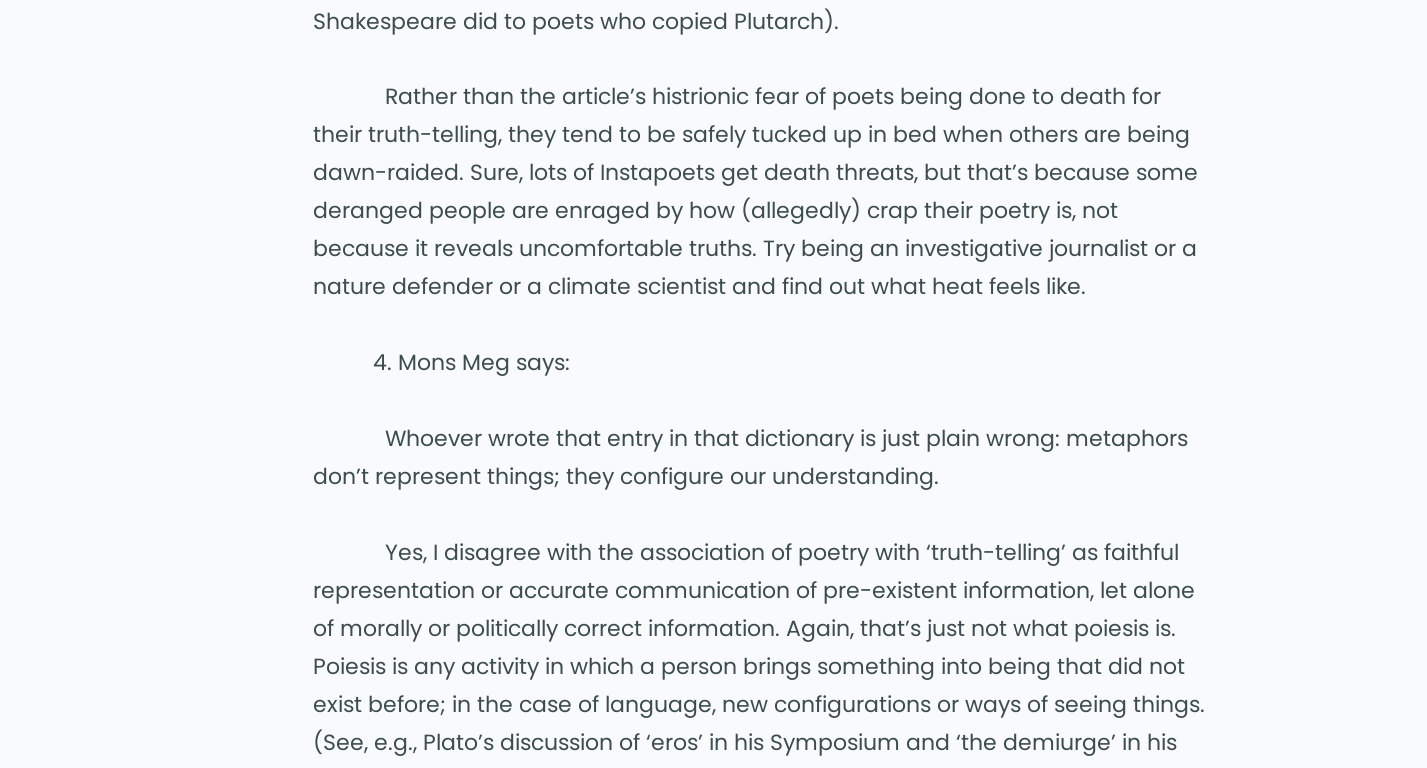Shakespeare did to poets who copied Plutarch).

            Rather than the article’s histrionic fear of poets being done to death for their truth-telling, they tend to be safely tucked up in bed when others are being dawn-raided. Sure, lots of Instapoets get death threats, but that’s because some deranged people are enraged by how (allegedly) crap their poetry is, not because it reveals uncomfortable truths. Try being an investigative journalist or a nature defender or a climate scientist and find out what heat feels like.

          4. Mons Meg says:

            Whoever wrote that entry in that dictionary is just plain wrong: metaphors don’t represent things; they configure our understanding.

            Yes, I disagree with the association of poetry with ‘truth-telling’ as faithful representation or accurate communication of pre-existent information, let alone of morally or politically correct information. Again, that’s just not what poiesis is. Poiesis is any activity in which a person brings something into being that did not exist before; in the case of language, new configurations or ways of seeing things. (See, e.g., Plato’s discussion of ‘eros’ in his Symposium and ‘the demiurge’ in his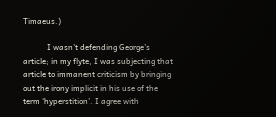Timaeus.)

            I wasn’t defending George’s article; in my flyte, I was subjecting that article to immanent criticism by bringing out the irony implicit in his use of the term ‘hyperstition’. I agree with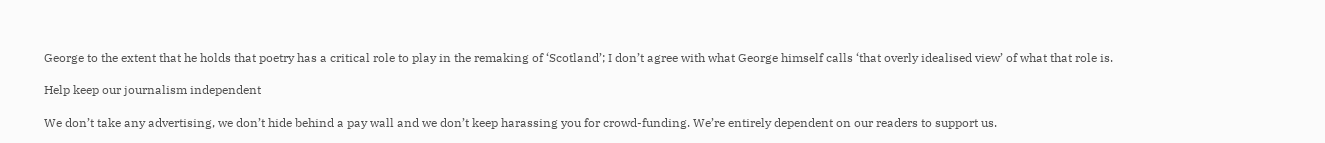George to the extent that he holds that poetry has a critical role to play in the remaking of ‘Scotland’; I don’t agree with what George himself calls ‘that overly idealised view’ of what that role is.

Help keep our journalism independent

We don’t take any advertising, we don’t hide behind a pay wall and we don’t keep harassing you for crowd-funding. We’re entirely dependent on our readers to support us.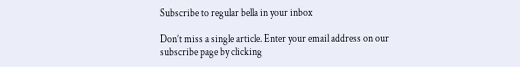Subscribe to regular bella in your inbox

Don’t miss a single article. Enter your email address on our subscribe page by clicking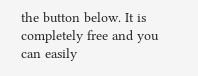the button below. It is completely free and you can easily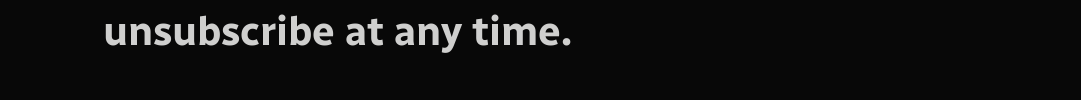unsubscribe at any time.